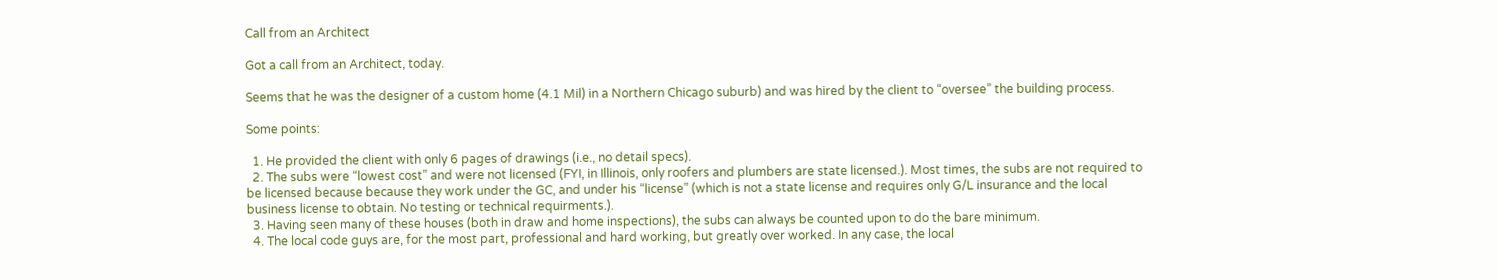Call from an Architect

Got a call from an Architect, today.

Seems that he was the designer of a custom home (4.1 Mil) in a Northern Chicago suburb) and was hired by the client to “oversee” the building process.

Some points:

  1. He provided the client with only 6 pages of drawings (i.e., no detail specs).
  2. The subs were “lowest cost” and were not licensed (FYI, in Illinois, only roofers and plumbers are state licensed.). Most times, the subs are not required to be licensed because because they work under the GC, and under his “license” (which is not a state license and requires only G/L insurance and the local business license to obtain. No testing or technical requirments.).
  3. Having seen many of these houses (both in draw and home inspections), the subs can always be counted upon to do the bare minimum.
  4. The local code guys are, for the most part, professional and hard working, but greatly over worked. In any case, the local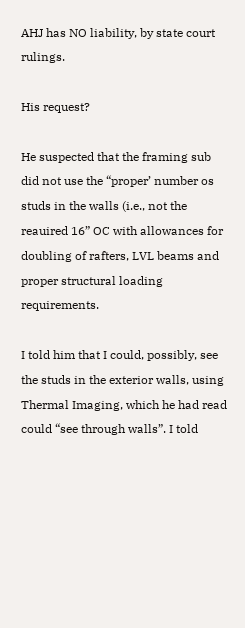AHJ has NO liability, by state court rulings.

His request?

He suspected that the framing sub did not use the “proper’ number os studs in the walls (i.e., not the reauired 16” OC with allowances for doubling of rafters, LVL beams and proper structural loading requirements.

I told him that I could, possibly, see the studs in the exterior walls, using Thermal Imaging, which he had read could “see through walls”. I told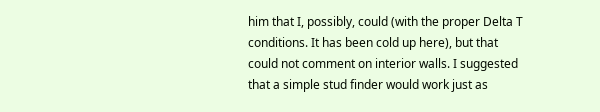him that I, possibly, could (with the proper Delta T conditions. It has been cold up here), but that could not comment on interior walls. I suggested that a simple stud finder would work just as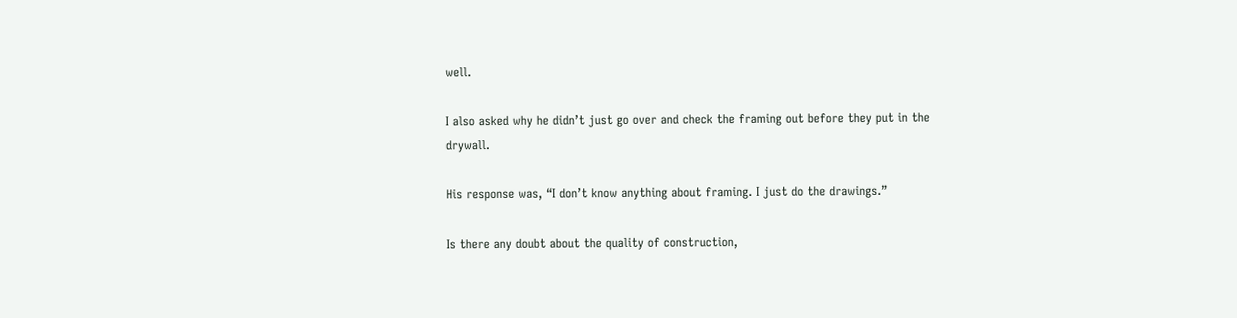well.

I also asked why he didn’t just go over and check the framing out before they put in the drywall.

His response was, “I don’t know anything about framing. I just do the drawings.”

Is there any doubt about the quality of construction,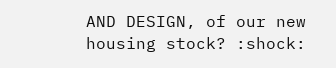AND DESIGN, of our new housing stock? :shock: